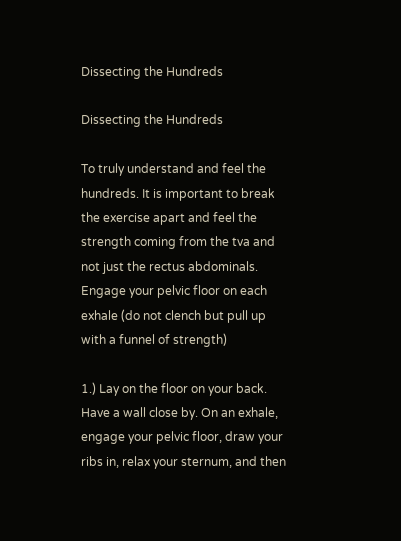Dissecting the Hundreds

Dissecting the Hundreds

To truly understand and feel the hundreds. It is important to break the exercise apart and feel the strength coming from the tva and not just the rectus abdominals. Engage your pelvic floor on each exhale (do not clench but pull up with a funnel of strength)

1.) Lay on the floor on your back. Have a wall close by. On an exhale, engage your pelvic floor, draw your ribs in, relax your sternum, and then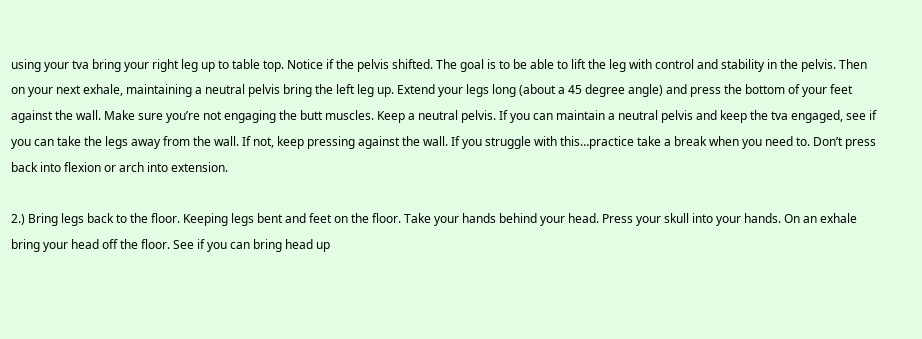using your tva bring your right leg up to table top. Notice if the pelvis shifted. The goal is to be able to lift the leg with control and stability in the pelvis. Then on your next exhale, maintaining a neutral pelvis bring the left leg up. Extend your legs long (about a 45 degree angle) and press the bottom of your feet against the wall. Make sure you’re not engaging the butt muscles. Keep a neutral pelvis. If you can maintain a neutral pelvis and keep the tva engaged, see if you can take the legs away from the wall. If not, keep pressing against the wall. If you struggle with this…practice take a break when you need to. Don’t press back into flexion or arch into extension.

2.) Bring legs back to the floor. Keeping legs bent and feet on the floor. Take your hands behind your head. Press your skull into your hands. On an exhale bring your head off the floor. See if you can bring head up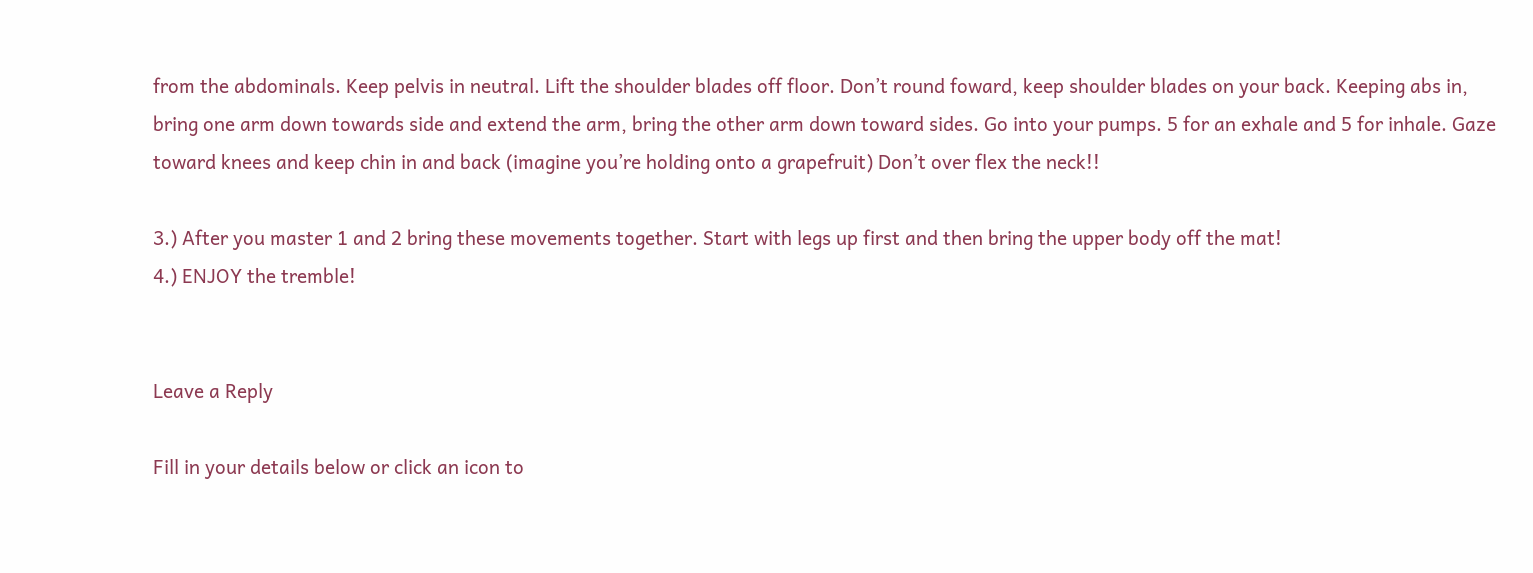from the abdominals. Keep pelvis in neutral. Lift the shoulder blades off floor. Don’t round foward, keep shoulder blades on your back. Keeping abs in, bring one arm down towards side and extend the arm, bring the other arm down toward sides. Go into your pumps. 5 for an exhale and 5 for inhale. Gaze toward knees and keep chin in and back (imagine you’re holding onto a grapefruit) Don’t over flex the neck!!

3.) After you master 1 and 2 bring these movements together. Start with legs up first and then bring the upper body off the mat!
4.) ENJOY the tremble!


Leave a Reply

Fill in your details below or click an icon to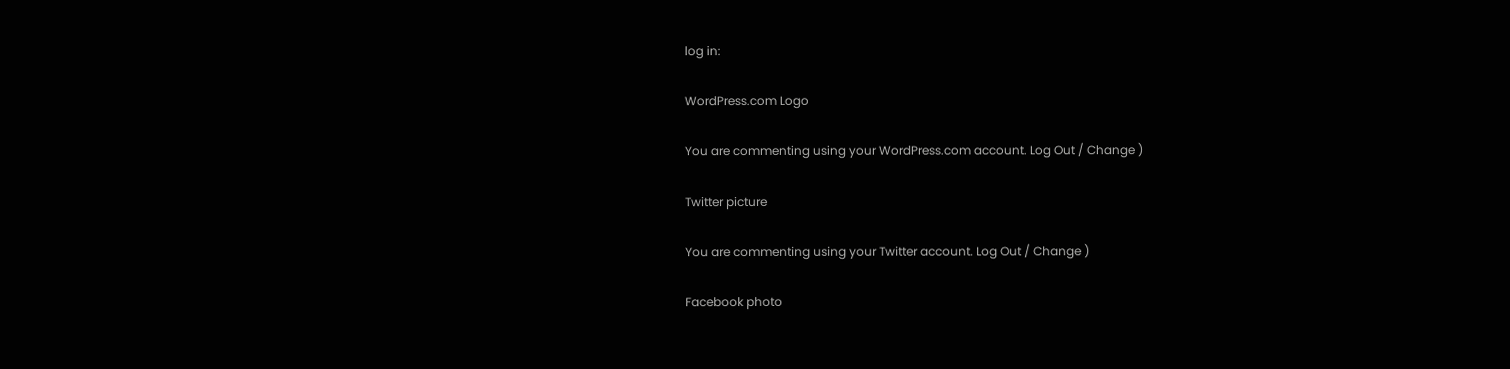log in:

WordPress.com Logo

You are commenting using your WordPress.com account. Log Out / Change )

Twitter picture

You are commenting using your Twitter account. Log Out / Change )

Facebook photo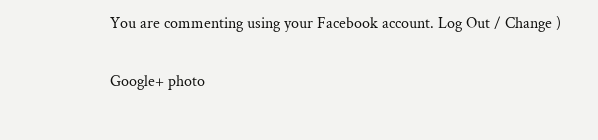You are commenting using your Facebook account. Log Out / Change )

Google+ photo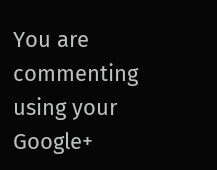You are commenting using your Google+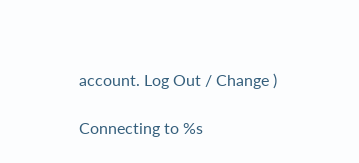account. Log Out / Change )

Connecting to %s